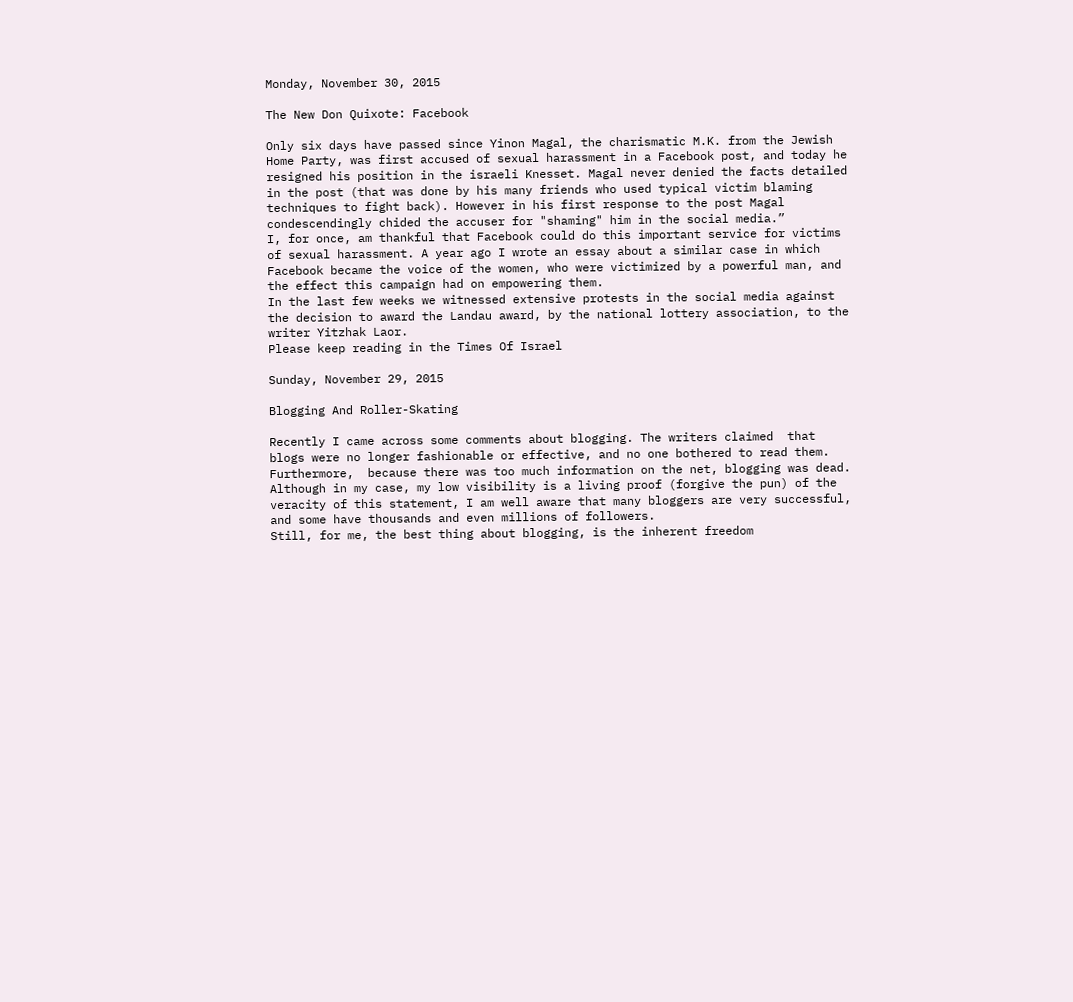Monday, November 30, 2015

The New Don Quixote: Facebook

Only six days have passed since Yinon Magal, the charismatic M.K. from the Jewish Home Party, was first accused of sexual harassment in a Facebook post, and today he resigned his position in the israeli Knesset. Magal never denied the facts detailed in the post (that was done by his many friends who used typical victim blaming techniques to fight back). However in his first response to the post Magal condescendingly chided the accuser for "shaming" him in the social media.”
I, for once, am thankful that Facebook could do this important service for victims of sexual harassment. A year ago I wrote an essay about a similar case in which Facebook became the voice of the women, who were victimized by a powerful man, and the effect this campaign had on empowering them.
In the last few weeks we witnessed extensive protests in the social media against the decision to award the Landau award, by the national lottery association, to the writer Yitzhak Laor.
Please keep reading in the Times Of Israel

Sunday, November 29, 2015

Blogging And Roller-Skating

Recently I came across some comments about blogging. The writers claimed  that blogs were no longer fashionable or effective, and no one bothered to read them. Furthermore,  because there was too much information on the net, blogging was dead. Although in my case, my low visibility is a living proof (forgive the pun) of the veracity of this statement, I am well aware that many bloggers are very successful, and some have thousands and even millions of followers.
Still, for me, the best thing about blogging, is the inherent freedom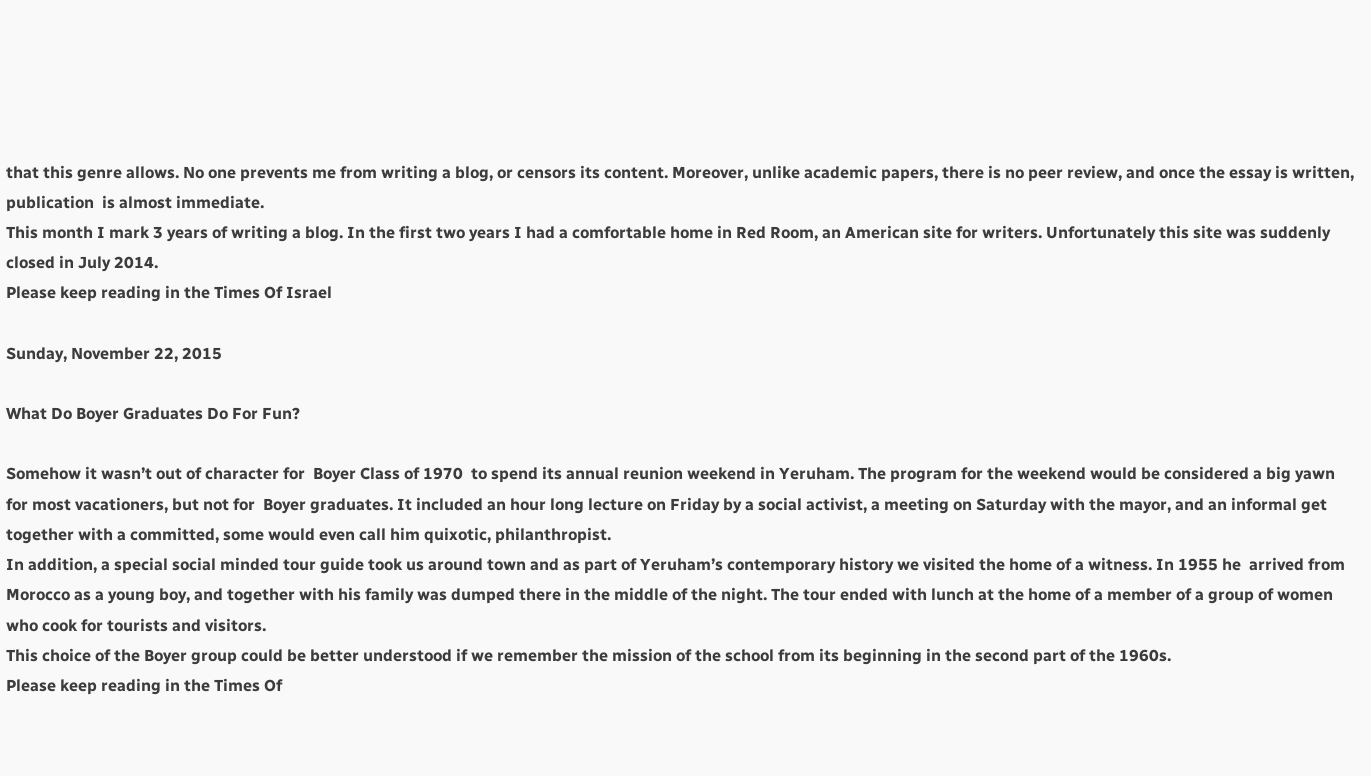that this genre allows. No one prevents me from writing a blog, or censors its content. Moreover, unlike academic papers, there is no peer review, and once the essay is written, publication  is almost immediate.
This month I mark 3 years of writing a blog. In the first two years I had a comfortable home in Red Room, an American site for writers. Unfortunately this site was suddenly closed in July 2014.
Please keep reading in the Times Of Israel

Sunday, November 22, 2015

What Do Boyer Graduates Do For Fun?

Somehow it wasn’t out of character for  Boyer Class of 1970  to spend its annual reunion weekend in Yeruham. The program for the weekend would be considered a big yawn for most vacationers, but not for  Boyer graduates. It included an hour long lecture on Friday by a social activist, a meeting on Saturday with the mayor, and an informal get together with a committed, some would even call him quixotic, philanthropist.
In addition, a special social minded tour guide took us around town and as part of Yeruham’s contemporary history we visited the home of a witness. In 1955 he  arrived from Morocco as a young boy, and together with his family was dumped there in the middle of the night. The tour ended with lunch at the home of a member of a group of women who cook for tourists and visitors.
This choice of the Boyer group could be better understood if we remember the mission of the school from its beginning in the second part of the 1960s.
Please keep reading in the Times Of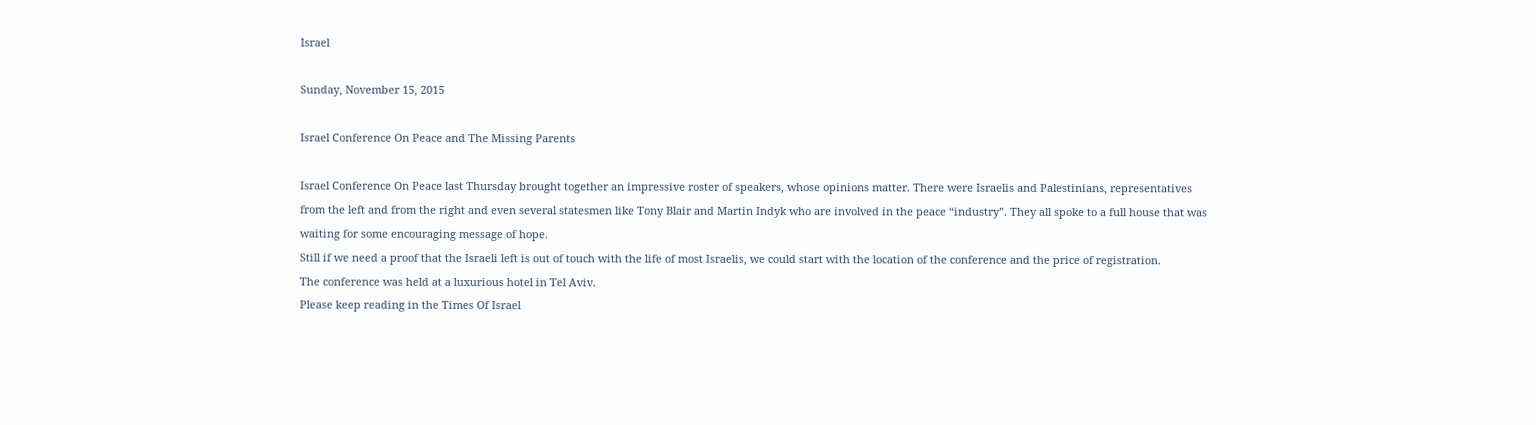Israel

Sunday, November 15, 2015

Israel Conference On Peace and The Missing Parents

Israel Conference On Peace last Thursday brought together an impressive roster of speakers, whose opinions matter. There were Israelis and Palestinians, representatives from the left and from the right and even several statesmen like Tony Blair and Martin Indyk who are involved in the peace “industry”. They all spoke to a full house that was waiting for some encouraging message of hope.
Still if we need a proof that the Israeli left is out of touch with the life of most Israelis, we could start with the location of the conference and the price of registration.
The conference was held at a luxurious hotel in Tel Aviv.
Please keep reading in the Times Of Israel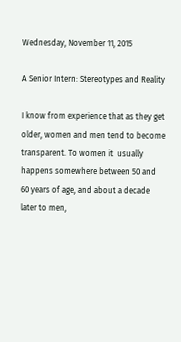Wednesday, November 11, 2015

A Senior Intern: Stereotypes and Reality

I know from experience that as they get older, women and men tend to become transparent. To women it  usually happens somewhere between 50 and 60 years of age, and about a decade later to men,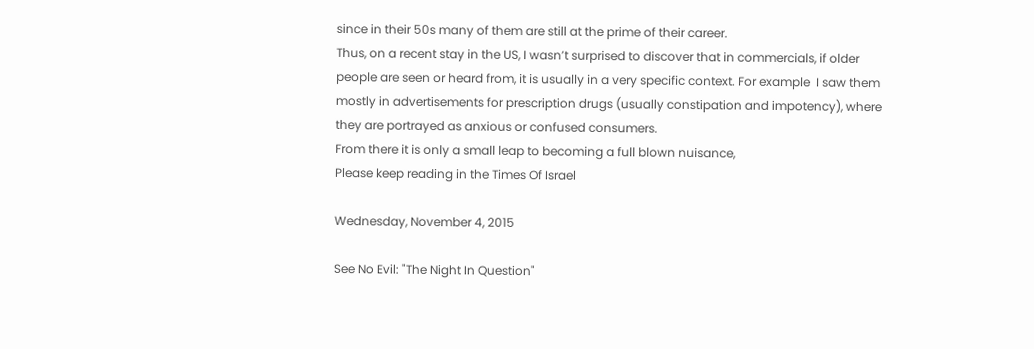since in their 50s many of them are still at the prime of their career.
Thus, on a recent stay in the US, I wasn’t surprised to discover that in commercials, if older people are seen or heard from, it is usually in a very specific context. For example  I saw them mostly in advertisements for prescription drugs (usually constipation and impotency), where they are portrayed as anxious or confused consumers.
From there it is only a small leap to becoming a full blown nuisance,
Please keep reading in the Times Of Israel

Wednesday, November 4, 2015

See No Evil: "The Night In Question"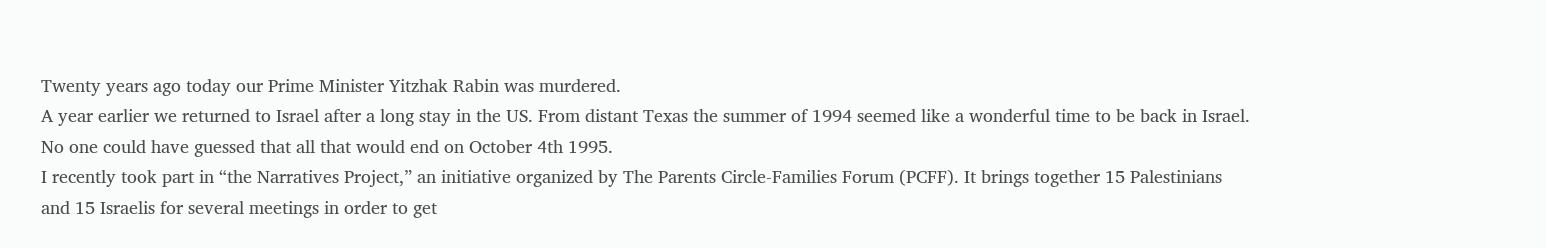Twenty years ago today our Prime Minister Yitzhak Rabin was murdered.
A year earlier we returned to Israel after a long stay in the US. From distant Texas the summer of 1994 seemed like a wonderful time to be back in Israel. No one could have guessed that all that would end on October 4th 1995.
I recently took part in “the Narratives Project,” an initiative organized by The Parents Circle-Families Forum (PCFF). It brings together 15 Palestinians and 15 Israelis for several meetings in order to get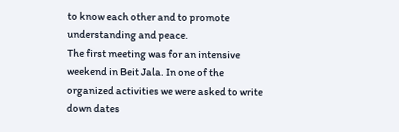to know each other and to promote understanding and peace.
The first meeting was for an intensive weekend in Beit Jala. In one of the organized activities we were asked to write down dates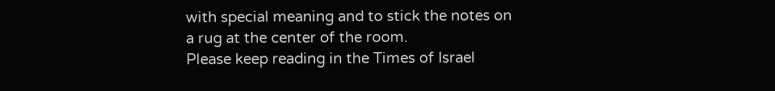with special meaning and to stick the notes on  a rug at the center of the room.
Please keep reading in the Times of Israel